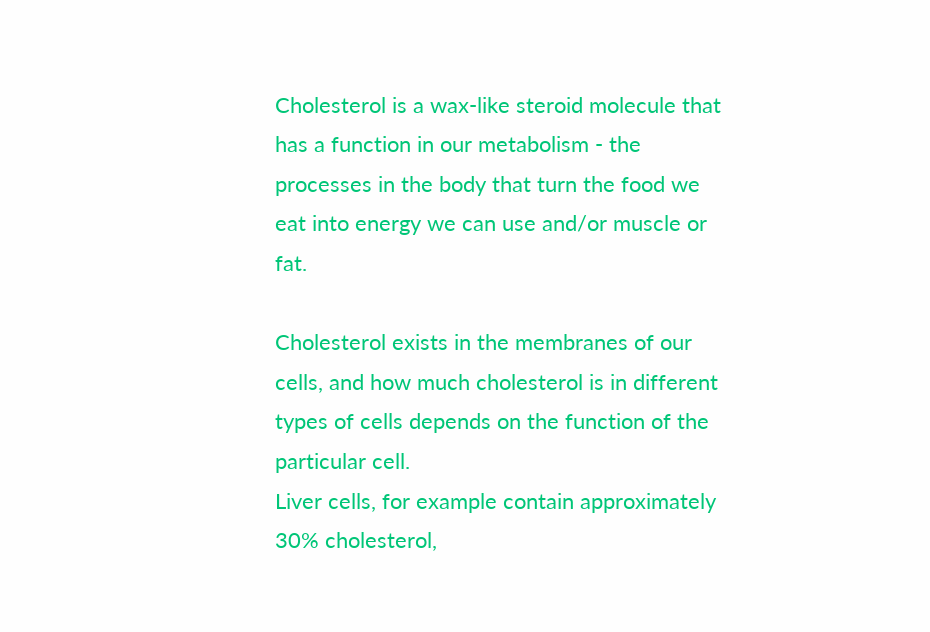Cholesterol is a wax-like steroid molecule that has a function in our metabolism - the processes in the body that turn the food we eat into energy we can use and/or muscle or fat.

Cholesterol exists in the membranes of our cells, and how much cholesterol is in different types of cells depends on the function of the particular cell.
Liver cells, for example contain approximately 30% cholesterol,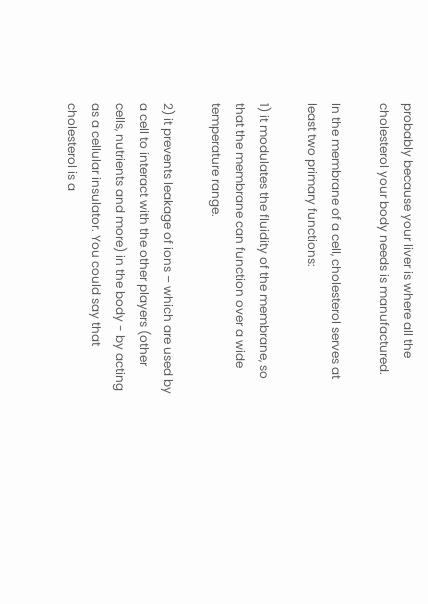probably because your liver is where all the cholesterol your body needs is manufactured.

In the membrane of a cell, cholesterol serves at least two primary functions:

1) it modulates the fluidity of the membrane, so that the membrane can function over a wide temperature range.

2) it prevents leakage of ions – which are used by a cell to interact with the other players (other cells, nutrients and more) in the body - by acting as a cellular insulator. You could say that cholesterol is a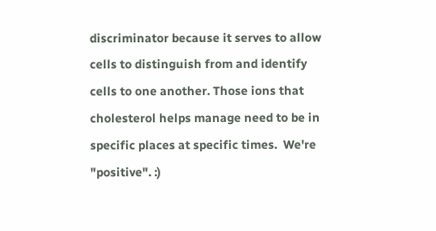discriminator because it serves to allow cells to distinguish from and identify cells to one another. Those ions that cholesterol helps manage need to be in specific places at specific times.  We're "positive". :)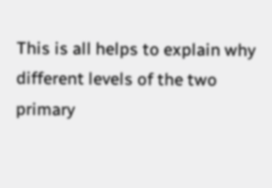This is all helps to explain why different levels of the two primary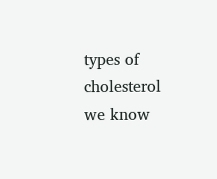types of cholesterol we know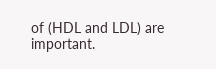of (HDL and LDL) are important.